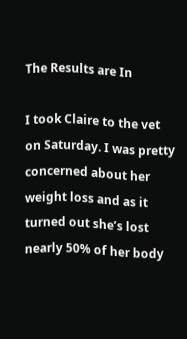The Results are In

I took Claire to the vet on Saturday. I was pretty concerned about her weight loss and as it turned out she’s lost nearly 50% of her body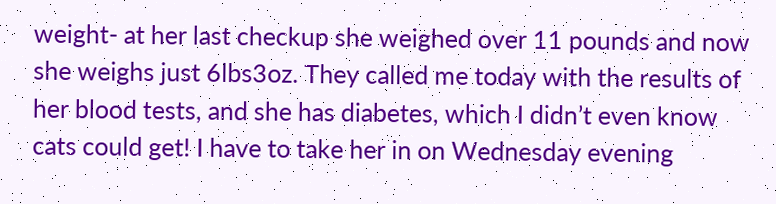weight- at her last checkup she weighed over 11 pounds and now she weighs just 6lbs3oz. They called me today with the results of her blood tests, and she has diabetes, which I didn’t even know cats could get! I have to take her in on Wednesday evening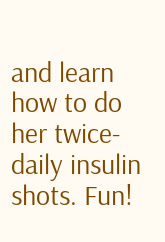and learn how to do her twice-daily insulin shots. Fun!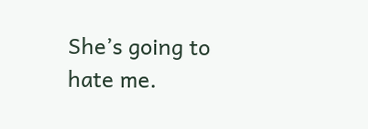She’s going to hate me.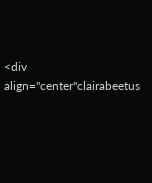<div align="center"clairabeetus